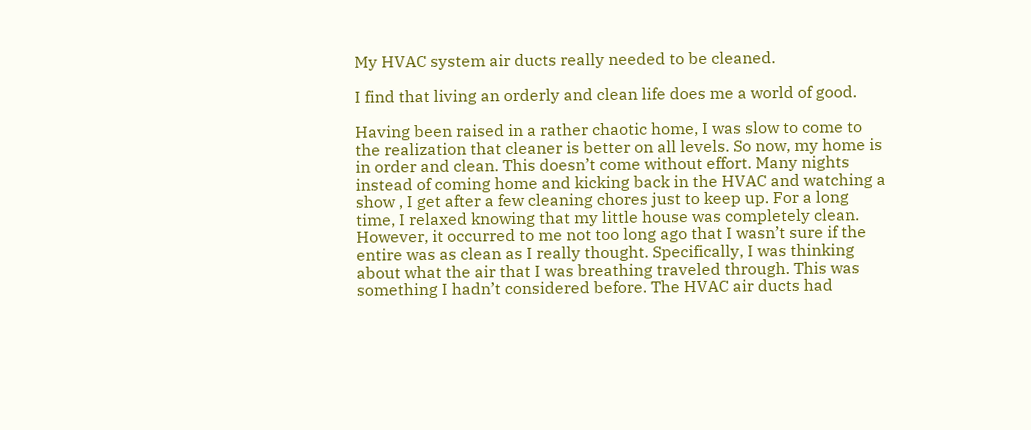My HVAC system air ducts really needed to be cleaned.

I find that living an orderly and clean life does me a world of good.

Having been raised in a rather chaotic home, I was slow to come to the realization that cleaner is better on all levels. So now, my home is in order and clean. This doesn’t come without effort. Many nights instead of coming home and kicking back in the HVAC and watching a show , I get after a few cleaning chores just to keep up. For a long time, I relaxed knowing that my little house was completely clean. However, it occurred to me not too long ago that I wasn’t sure if the entire was as clean as I really thought. Specifically, I was thinking about what the air that I was breathing traveled through. This was something I hadn’t considered before. The HVAC air ducts had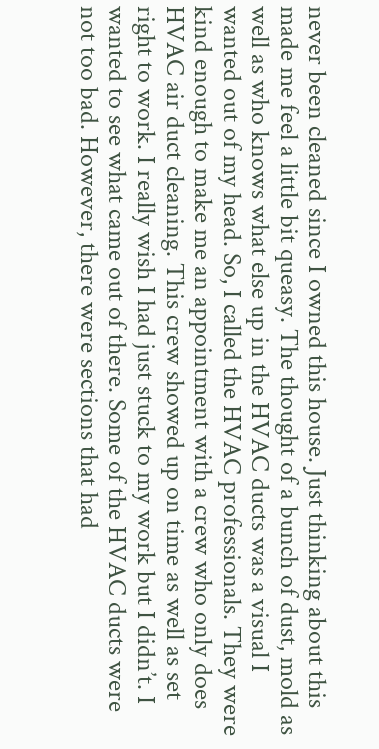never been cleaned since I owned this house. Just thinking about this made me feel a little bit queasy. The thought of a bunch of dust, mold as well as who knows what else up in the HVAC ducts was a visual I wanted out of my head. So, I called the HVAC professionals. They were kind enough to make me an appointment with a crew who only does HVAC air duct cleaning. This crew showed up on time as well as set right to work. I really wish I had just stuck to my work but I didn’t. I wanted to see what came out of there. Some of the HVAC ducts were not too bad. However, there were sections that had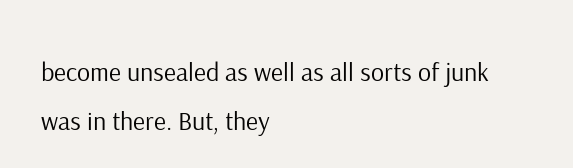become unsealed as well as all sorts of junk was in there. But, they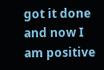got it done and now I am positive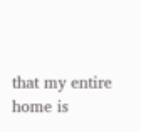that my entire home is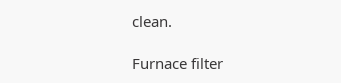clean.

Furnace filter